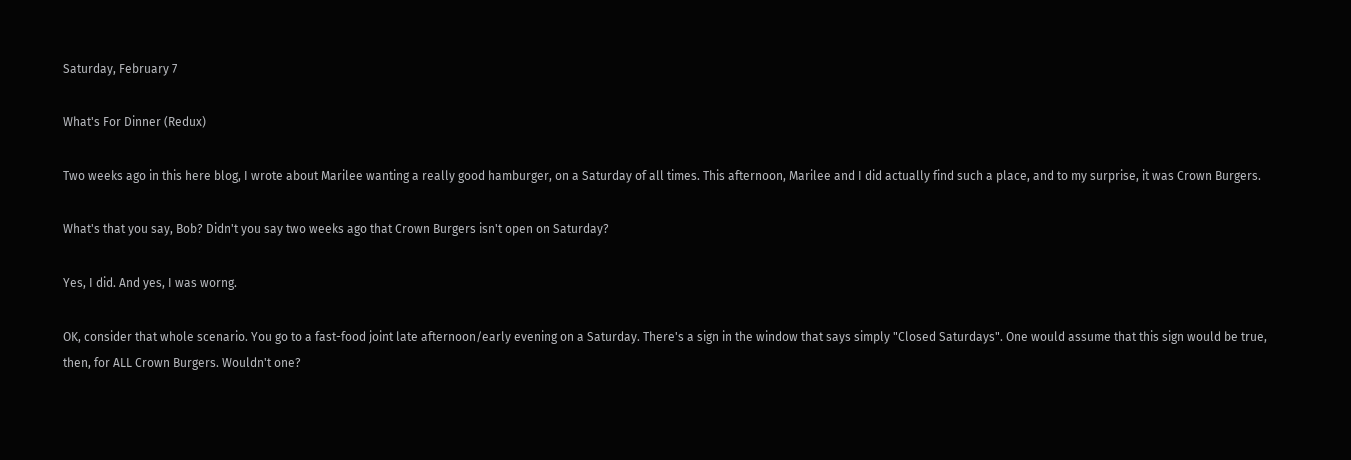Saturday, February 7

What's For Dinner (Redux)

Two weeks ago in this here blog, I wrote about Marilee wanting a really good hamburger, on a Saturday of all times. This afternoon, Marilee and I did actually find such a place, and to my surprise, it was Crown Burgers.

What's that you say, Bob? Didn't you say two weeks ago that Crown Burgers isn't open on Saturday?

Yes, I did. And yes, I was worng.

OK, consider that whole scenario. You go to a fast-food joint late afternoon/early evening on a Saturday. There's a sign in the window that says simply "Closed Saturdays". One would assume that this sign would be true, then, for ALL Crown Burgers. Wouldn't one?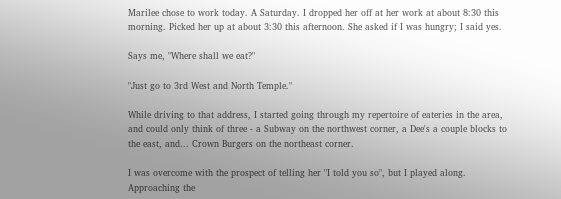Marilee chose to work today. A Saturday. I dropped her off at her work at about 8:30 this morning. Picked her up at about 3:30 this afternoon. She asked if I was hungry; I said yes.

Says me, "Where shall we eat?"

"Just go to 3rd West and North Temple."

While driving to that address, I started going through my repertoire of eateries in the area, and could only think of three - a Subway on the northwest corner, a Dee's a couple blocks to the east, and... Crown Burgers on the northeast corner.

I was overcome with the prospect of telling her "I told you so", but I played along. Approaching the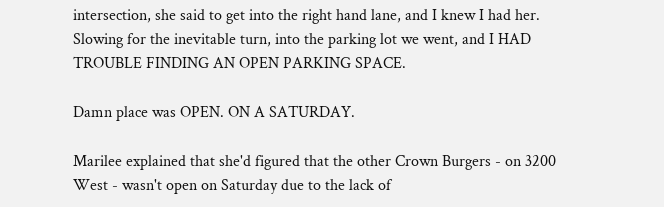intersection, she said to get into the right hand lane, and I knew I had her. Slowing for the inevitable turn, into the parking lot we went, and I HAD TROUBLE FINDING AN OPEN PARKING SPACE.

Damn place was OPEN. ON A SATURDAY.

Marilee explained that she'd figured that the other Crown Burgers - on 3200 West - wasn't open on Saturday due to the lack of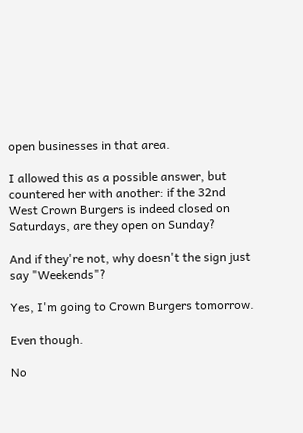open businesses in that area.

I allowed this as a possible answer, but countered her with another: if the 32nd West Crown Burgers is indeed closed on Saturdays, are they open on Sunday?

And if they're not, why doesn't the sign just say "Weekends"?

Yes, I'm going to Crown Burgers tomorrow.

Even though.

No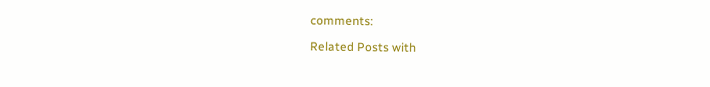comments:

Related Posts with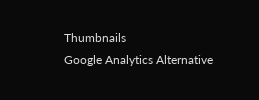Thumbnails
Google Analytics Alternative